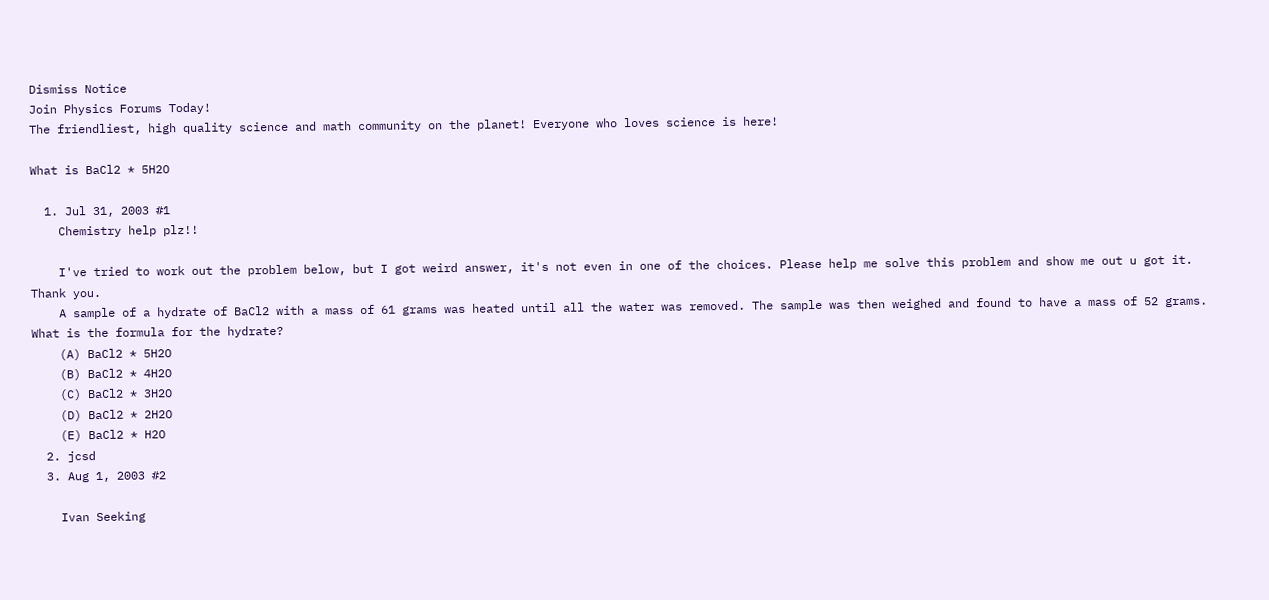Dismiss Notice
Join Physics Forums Today!
The friendliest, high quality science and math community on the planet! Everyone who loves science is here!

What is BaCl2 * 5H2O

  1. Jul 31, 2003 #1
    Chemistry help plz!!

    I've tried to work out the problem below, but I got weird answer, it's not even in one of the choices. Please help me solve this problem and show me out u got it. Thank you.
    A sample of a hydrate of BaCl2 with a mass of 61 grams was heated until all the water was removed. The sample was then weighed and found to have a mass of 52 grams. What is the formula for the hydrate?
    (A) BaCl2 * 5H2O
    (B) BaCl2 * 4H2O
    (C) BaCl2 * 3H2O
    (D) BaCl2 * 2H2O
    (E) BaCl2 * H2O
  2. jcsd
  3. Aug 1, 2003 #2

    Ivan Seeking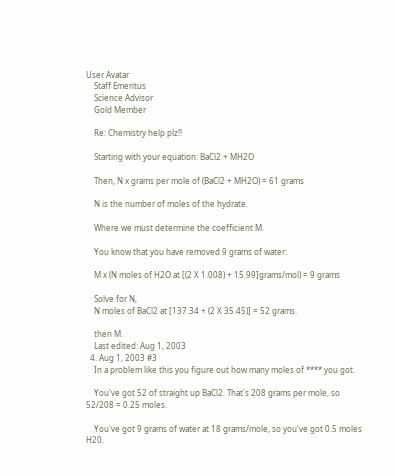User Avatar
    Staff Emeritus
    Science Advisor
    Gold Member

    Re: Chemistry help plz!!

    Starting with your equation: BaCl2 + MH2O

    Then, N x grams per mole of (BaCl2 + MH2O) = 61 grams

    N is the number of moles of the hydrate.

    Where we must determine the coefficient M.

    You know that you have removed 9 grams of water:

    M x (N moles of H2O at [(2 X 1.008) + 15.99]grams/mol) = 9 grams

    Solve for N,
    N moles of BaCl2 at [137.34 + (2 X 35.45)] = 52 grams.

    then M.
    Last edited: Aug 1, 2003
  4. Aug 1, 2003 #3
    In a problem like this you figure out how many moles of **** you got.

    You've got 52 of straight up BaCl2. That's 208 grams per mole, so 52/208 = 0.25 moles.

    You've got 9 grams of water at 18 grams/mole, so you've got 0.5 moles H20.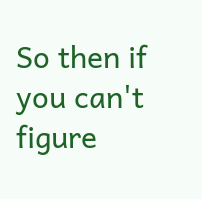So then if you can't figure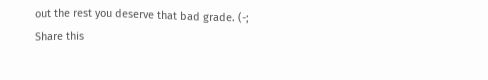out the rest you deserve that bad grade. (-;
Share this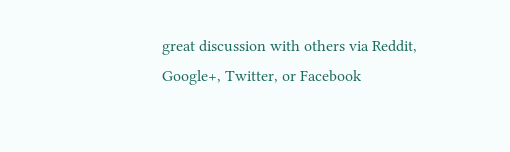great discussion with others via Reddit, Google+, Twitter, or Facebook